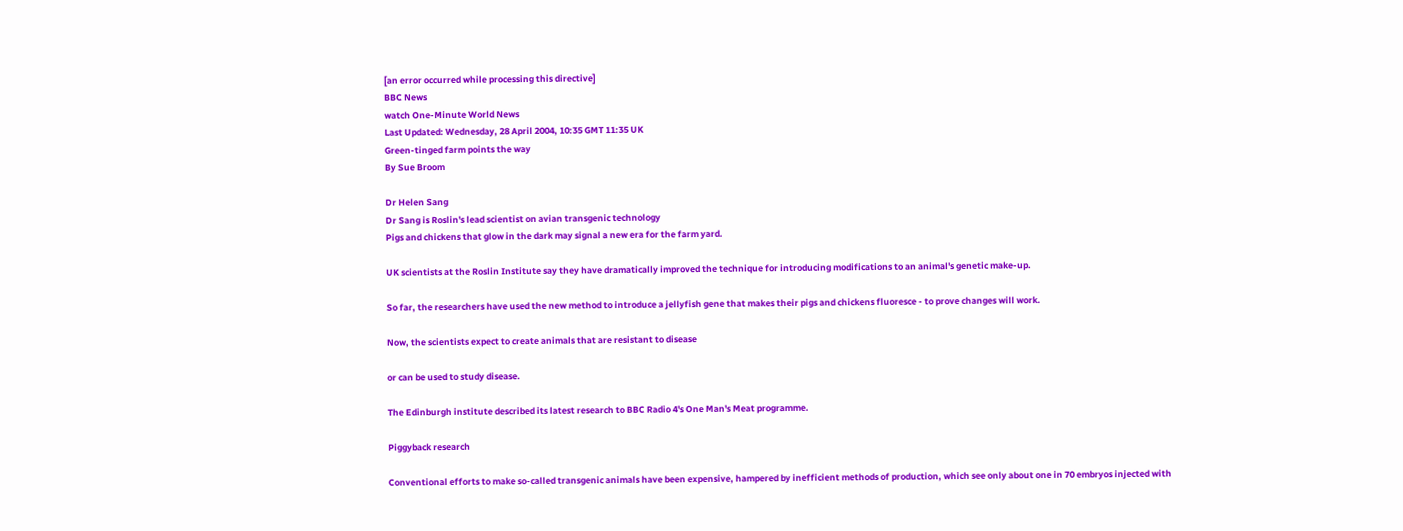[an error occurred while processing this directive]
BBC News
watch One-Minute World News
Last Updated: Wednesday, 28 April 2004, 10:35 GMT 11:35 UK
Green-tinged farm points the way
By Sue Broom

Dr Helen Sang
Dr Sang is Roslin's lead scientist on avian transgenic technology
Pigs and chickens that glow in the dark may signal a new era for the farm yard.

UK scientists at the Roslin Institute say they have dramatically improved the technique for introducing modifications to an animal's genetic make-up.

So far, the researchers have used the new method to introduce a jellyfish gene that makes their pigs and chickens fluoresce - to prove changes will work.

Now, the scientists expect to create animals that are resistant to disease

or can be used to study disease.

The Edinburgh institute described its latest research to BBC Radio 4's One Man's Meat programme.

Piggyback research

Conventional efforts to make so-called transgenic animals have been expensive, hampered by inefficient methods of production, which see only about one in 70 embryos injected with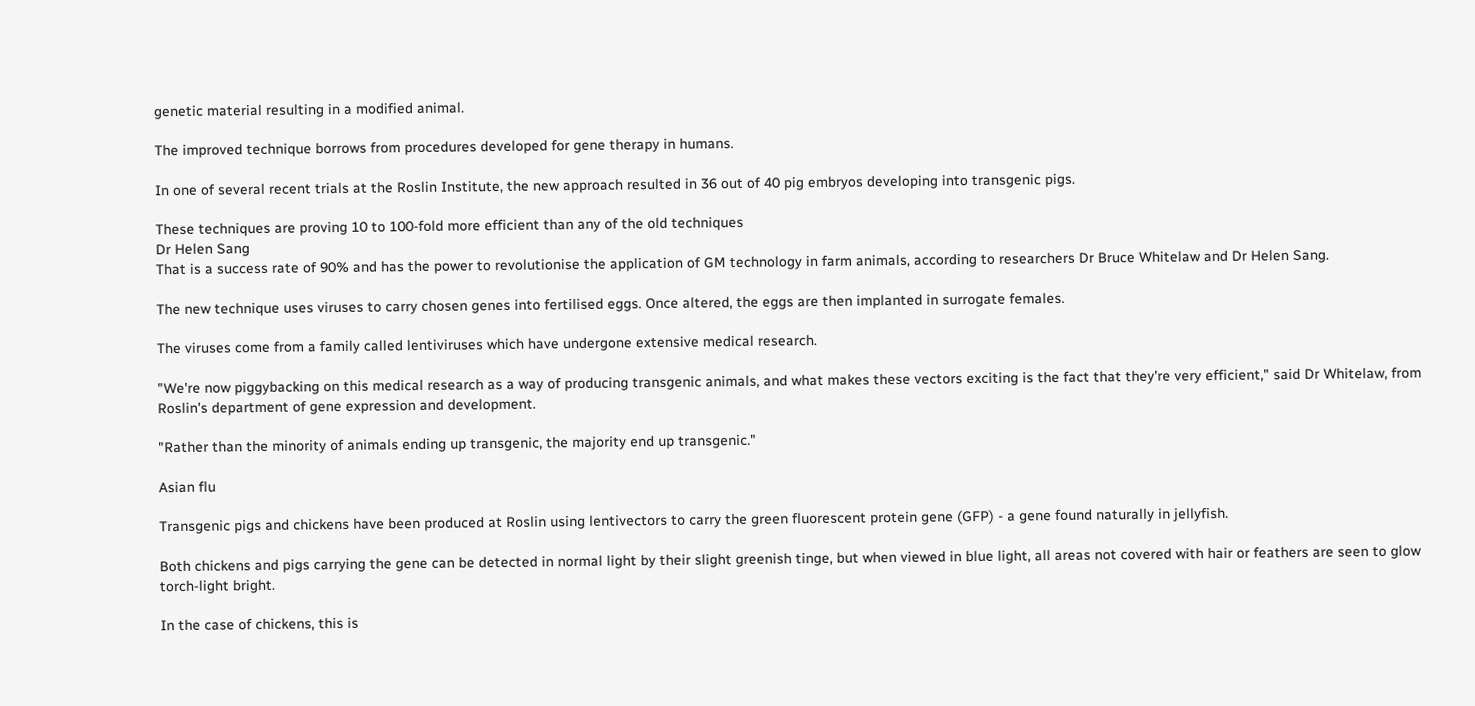genetic material resulting in a modified animal.

The improved technique borrows from procedures developed for gene therapy in humans.

In one of several recent trials at the Roslin Institute, the new approach resulted in 36 out of 40 pig embryos developing into transgenic pigs.

These techniques are proving 10 to 100-fold more efficient than any of the old techniques
Dr Helen Sang
That is a success rate of 90% and has the power to revolutionise the application of GM technology in farm animals, according to researchers Dr Bruce Whitelaw and Dr Helen Sang.

The new technique uses viruses to carry chosen genes into fertilised eggs. Once altered, the eggs are then implanted in surrogate females.

The viruses come from a family called lentiviruses which have undergone extensive medical research.

"We're now piggybacking on this medical research as a way of producing transgenic animals, and what makes these vectors exciting is the fact that they're very efficient," said Dr Whitelaw, from Roslin's department of gene expression and development.

"Rather than the minority of animals ending up transgenic, the majority end up transgenic."

Asian flu

Transgenic pigs and chickens have been produced at Roslin using lentivectors to carry the green fluorescent protein gene (GFP) - a gene found naturally in jellyfish.

Both chickens and pigs carrying the gene can be detected in normal light by their slight greenish tinge, but when viewed in blue light, all areas not covered with hair or feathers are seen to glow torch-light bright.

In the case of chickens, this is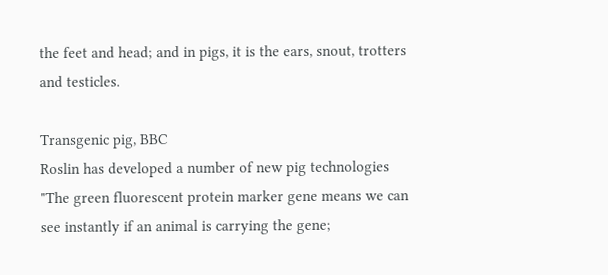the feet and head; and in pigs, it is the ears, snout, trotters and testicles.

Transgenic pig, BBC
Roslin has developed a number of new pig technologies
"The green fluorescent protein marker gene means we can see instantly if an animal is carrying the gene;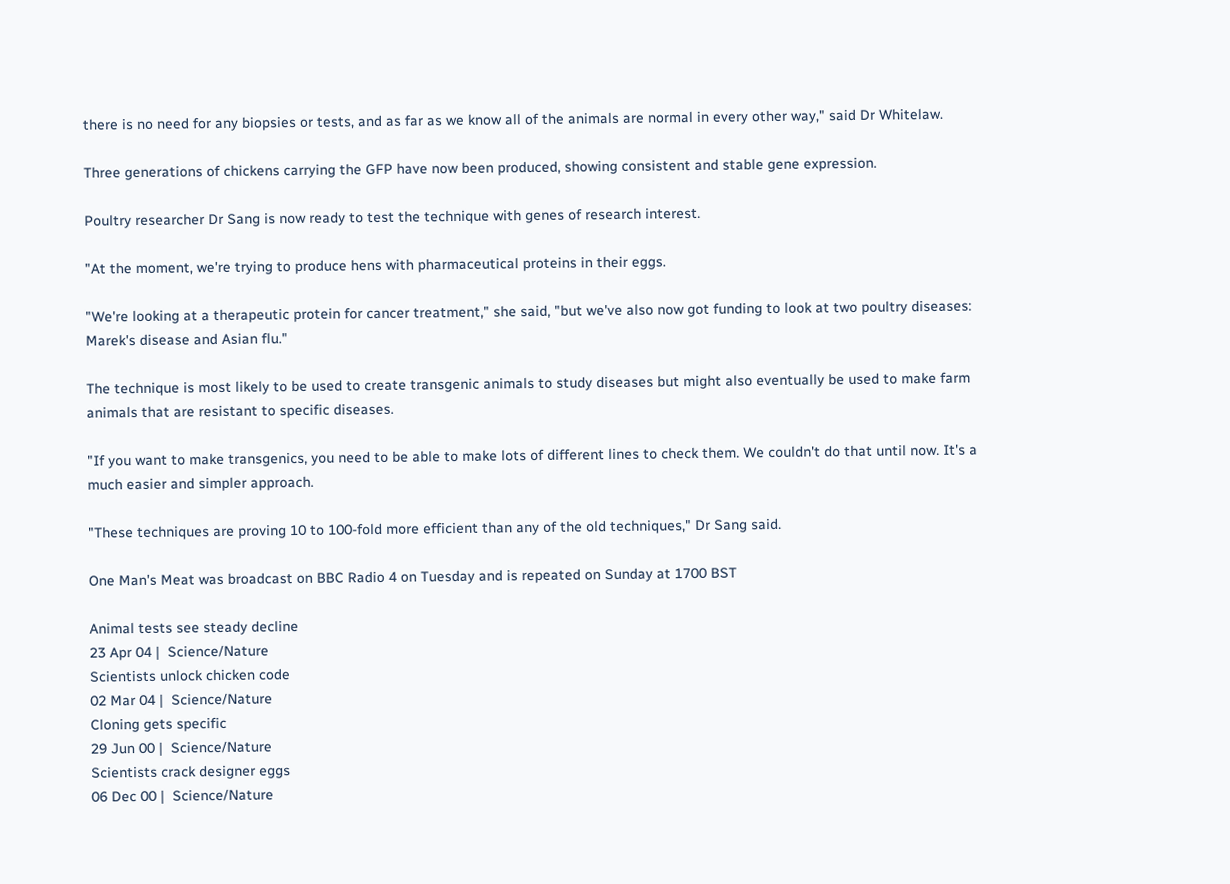there is no need for any biopsies or tests, and as far as we know all of the animals are normal in every other way," said Dr Whitelaw.

Three generations of chickens carrying the GFP have now been produced, showing consistent and stable gene expression.

Poultry researcher Dr Sang is now ready to test the technique with genes of research interest.

"At the moment, we're trying to produce hens with pharmaceutical proteins in their eggs.

"We're looking at a therapeutic protein for cancer treatment," she said, "but we've also now got funding to look at two poultry diseases: Marek's disease and Asian flu."

The technique is most likely to be used to create transgenic animals to study diseases but might also eventually be used to make farm animals that are resistant to specific diseases.

"If you want to make transgenics, you need to be able to make lots of different lines to check them. We couldn't do that until now. It's a much easier and simpler approach.

"These techniques are proving 10 to 100-fold more efficient than any of the old techniques," Dr Sang said.

One Man's Meat was broadcast on BBC Radio 4 on Tuesday and is repeated on Sunday at 1700 BST

Animal tests see steady decline
23 Apr 04 |  Science/Nature
Scientists unlock chicken code
02 Mar 04 |  Science/Nature
Cloning gets specific
29 Jun 00 |  Science/Nature
Scientists crack designer eggs
06 Dec 00 |  Science/Nature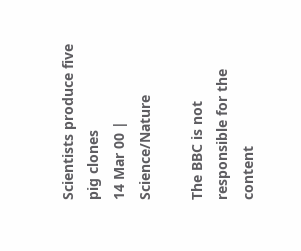Scientists produce five pig clones
14 Mar 00 |  Science/Nature

The BBC is not responsible for the content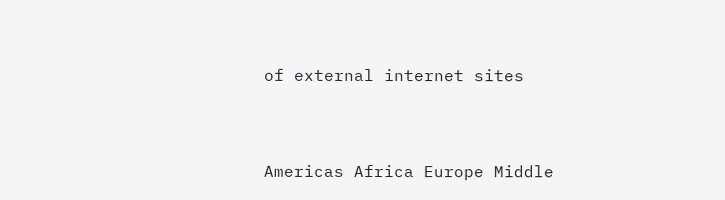of external internet sites


Americas Africa Europe Middle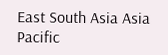East South Asia Asia Pacific